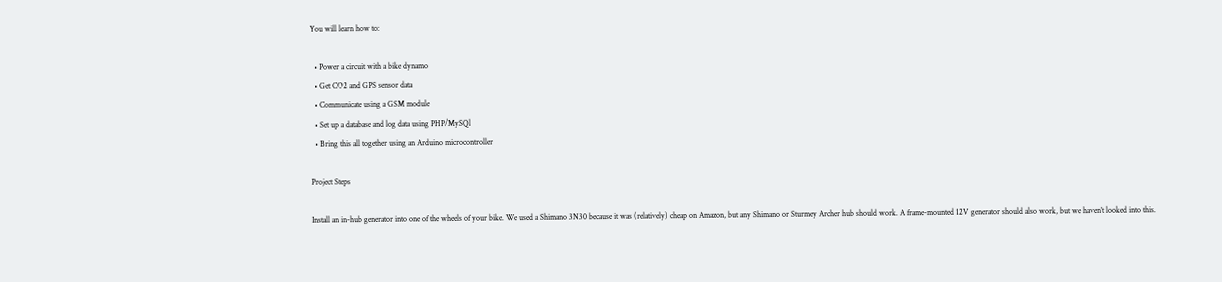You will learn how to:

  • Power a circuit with a bike dynamo
  • Get CO2 and GPS sensor data
  • Communicate using a GSM module
  • Set up a database and log data using PHP/MySQl
  • Bring this all together using an Arduino microcontroller

Project Steps

Install an in-hub generator into one of the wheels of your bike. We used a Shimano 3N30 because it was (relatively) cheap on Amazon, but any Shimano or Sturmey Archer hub should work. A frame-mounted 12V generator should also work, but we haven’t looked into this.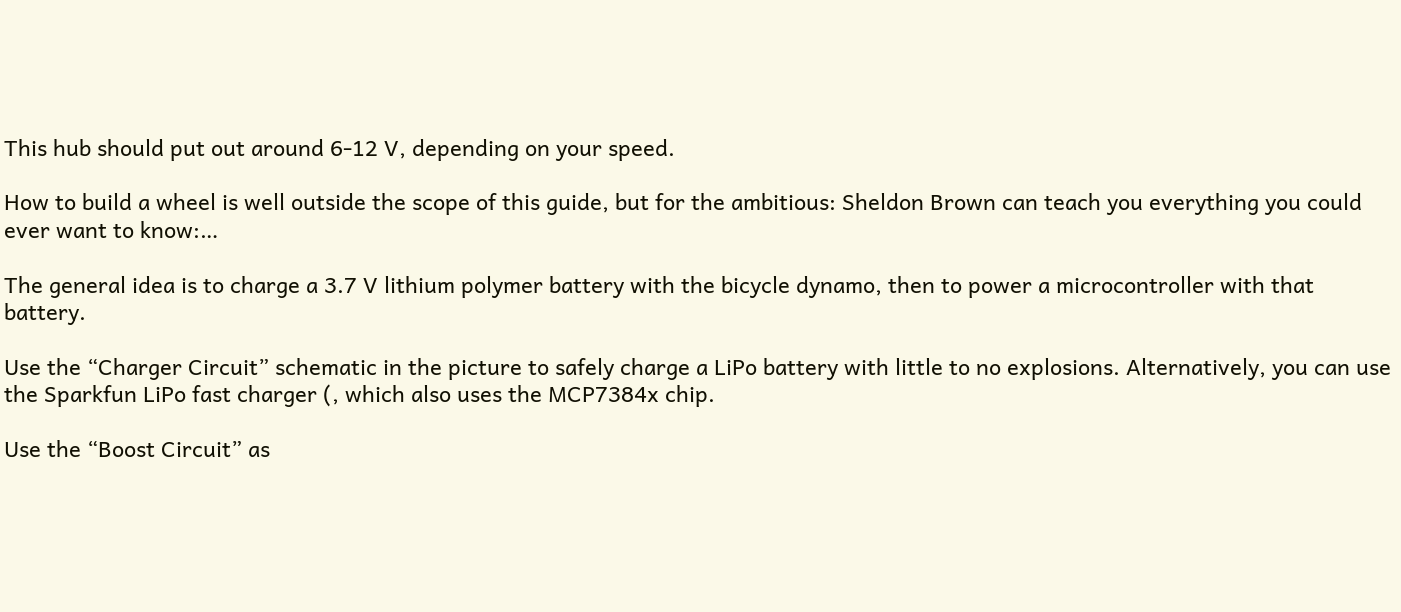This hub should put out around 6-12 V, depending on your speed.

How to build a wheel is well outside the scope of this guide, but for the ambitious: Sheldon Brown can teach you everything you could ever want to know:…

The general idea is to charge a 3.7 V lithium polymer battery with the bicycle dynamo, then to power a microcontroller with that battery.

Use the “Charger Circuit” schematic in the picture to safely charge a LiPo battery with little to no explosions. Alternatively, you can use the Sparkfun LiPo fast charger (, which also uses the MCP7384x chip.

Use the “Boost Circuit” as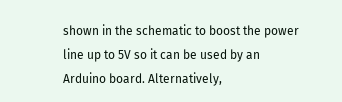shown in the schematic to boost the power line up to 5V so it can be used by an Arduino board. Alternatively,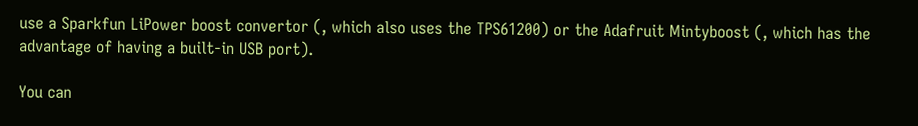use a Sparkfun LiPower boost convertor (, which also uses the TPS61200) or the Adafruit Mintyboost (, which has the advantage of having a built-in USB port).

You can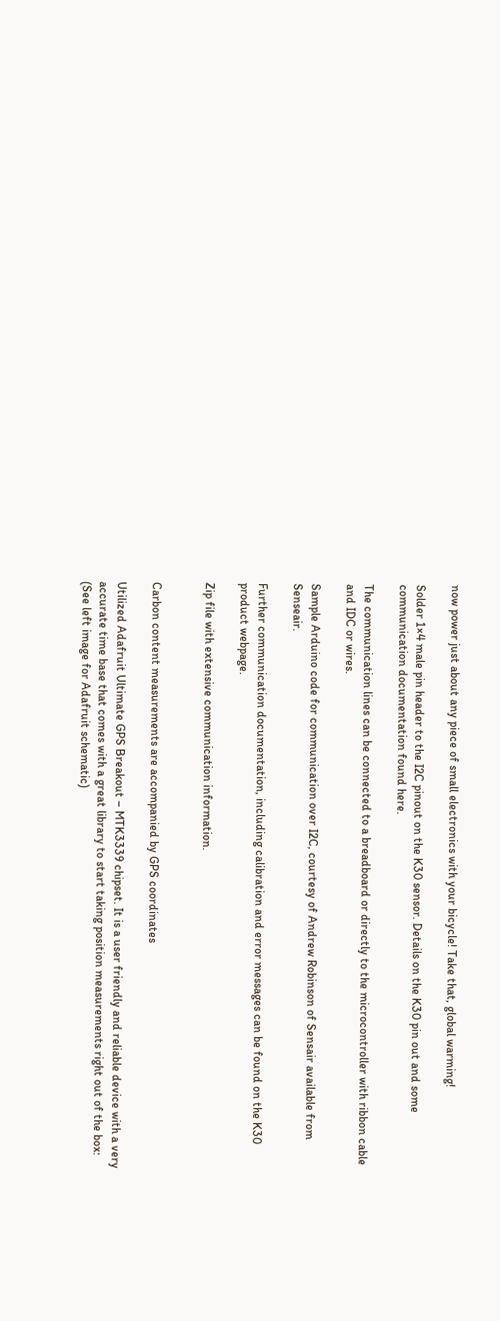now power just about any piece of small electronics with your bicycle! Take that, global warming!

Solder 1×4 male pin header to the I2C pinout on the K30 sensor. Details on the K30 pin out and some communication documentation found here.

The communication lines can be connected to a breadboard or directly to the microcontroller with ribbon cable and IDC or wires.

Sample Arduino code for communication over I2C, courtesy of Andrew Robinson of Sensair available from Senseair.

Further communication documentation, including calibration and error messages can be found on the K30 product webpage.

Zip file with extensive communication information.


Carbon content measurements are accompanied by GPS coordinates

Utilized Adafruit Ultimate GPS Breakout – MTK3339 chipset. It is a user friendly and reliable device with a very accurate time base that comes with a great library to start taking position measurements right out of the box: (See left image for Adafruit schematic)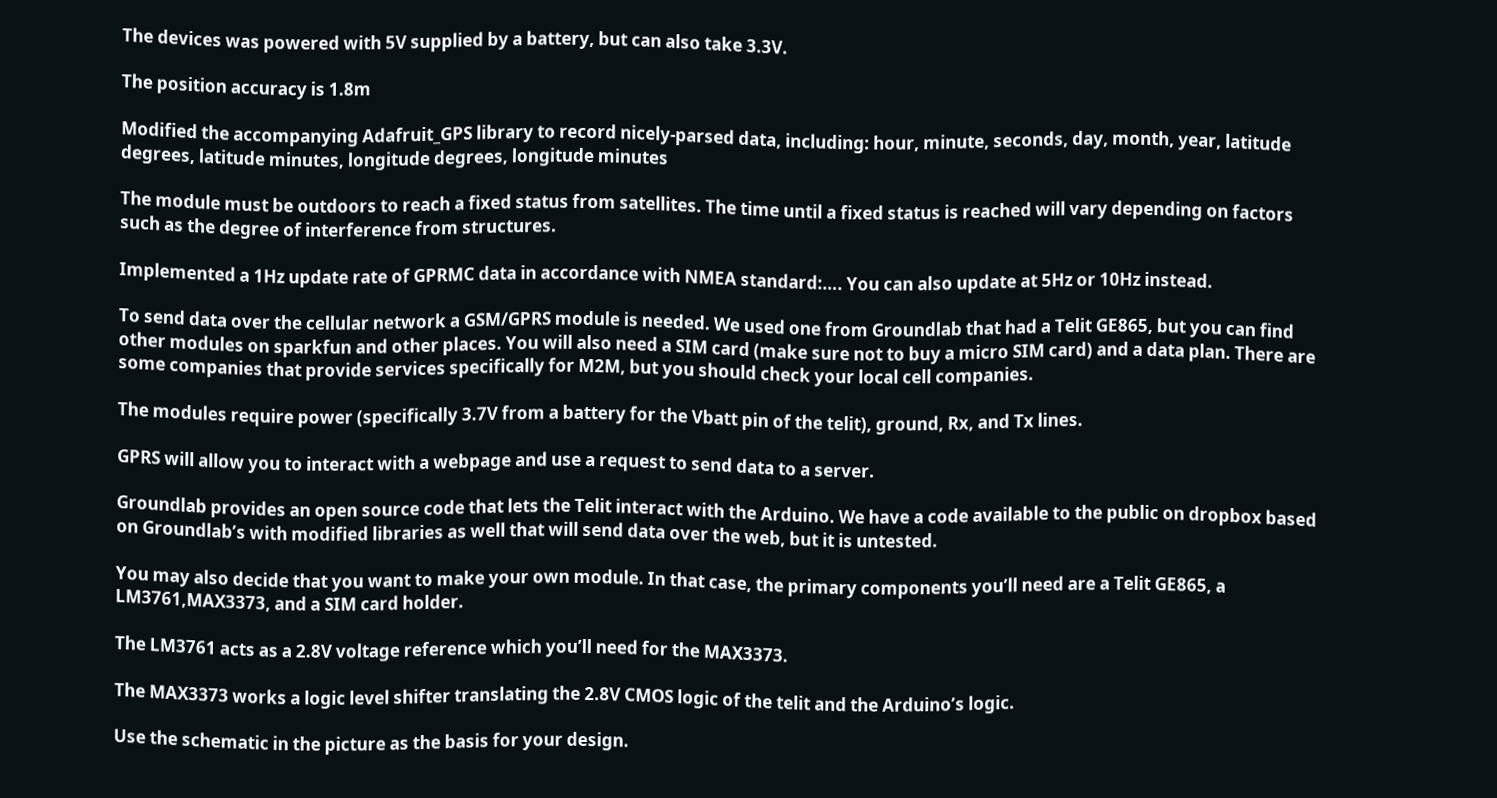The devices was powered with 5V supplied by a battery, but can also take 3.3V.

The position accuracy is 1.8m

Modified the accompanying Adafruit_GPS library to record nicely-parsed data, including: hour, minute, seconds, day, month, year, latitude degrees, latitude minutes, longitude degrees, longitude minutes

The module must be outdoors to reach a fixed status from satellites. The time until a fixed status is reached will vary depending on factors such as the degree of interference from structures.

Implemented a 1Hz update rate of GPRMC data in accordance with NMEA standard:…. You can also update at 5Hz or 10Hz instead.

To send data over the cellular network a GSM/GPRS module is needed. We used one from Groundlab that had a Telit GE865, but you can find other modules on sparkfun and other places. You will also need a SIM card (make sure not to buy a micro SIM card) and a data plan. There are some companies that provide services specifically for M2M, but you should check your local cell companies.

The modules require power (specifically 3.7V from a battery for the Vbatt pin of the telit), ground, Rx, and Tx lines.

GPRS will allow you to interact with a webpage and use a request to send data to a server.

Groundlab provides an open source code that lets the Telit interact with the Arduino. We have a code available to the public on dropbox based on Groundlab’s with modified libraries as well that will send data over the web, but it is untested.

You may also decide that you want to make your own module. In that case, the primary components you’ll need are a Telit GE865, a LM3761,MAX3373, and a SIM card holder.

The LM3761 acts as a 2.8V voltage reference which you’ll need for the MAX3373.

The MAX3373 works a logic level shifter translating the 2.8V CMOS logic of the telit and the Arduino’s logic.

Use the schematic in the picture as the basis for your design.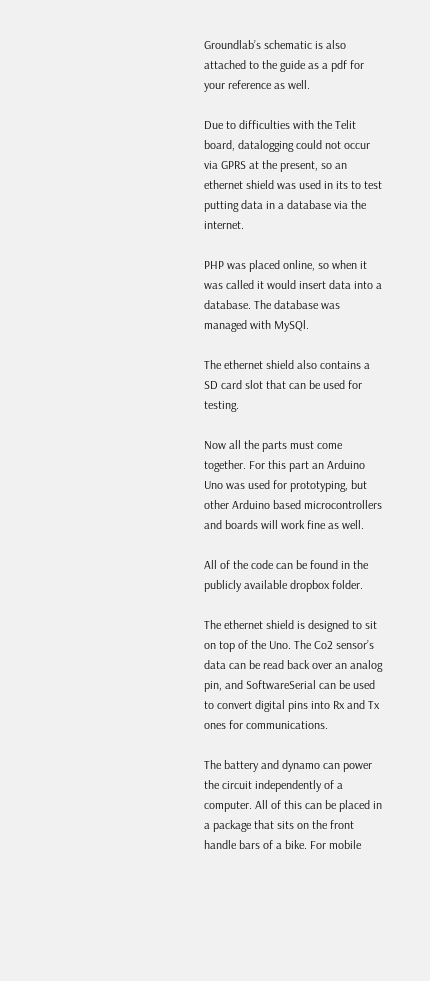Groundlab’s schematic is also attached to the guide as a pdf for your reference as well.

Due to difficulties with the Telit board, datalogging could not occur via GPRS at the present, so an ethernet shield was used in its to test putting data in a database via the internet.

PHP was placed online, so when it was called it would insert data into a database. The database was managed with MySQl.

The ethernet shield also contains a SD card slot that can be used for testing.

Now all the parts must come together. For this part an Arduino Uno was used for prototyping, but other Arduino based microcontrollers and boards will work fine as well.

All of the code can be found in the publicly available dropbox folder.

The ethernet shield is designed to sit on top of the Uno. The Co2 sensor’s data can be read back over an analog pin, and SoftwareSerial can be used to convert digital pins into Rx and Tx ones for communications.

The battery and dynamo can power the circuit independently of a computer. All of this can be placed in a package that sits on the front handle bars of a bike. For mobile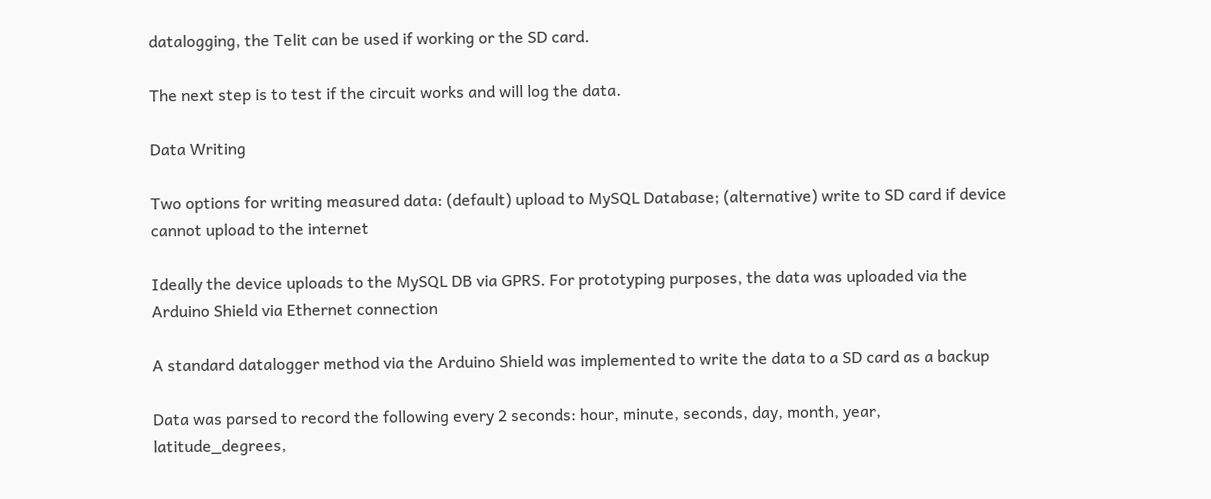datalogging, the Telit can be used if working or the SD card.

The next step is to test if the circuit works and will log the data.

Data Writing

Two options for writing measured data: (default) upload to MySQL Database; (alternative) write to SD card if device cannot upload to the internet

Ideally the device uploads to the MySQL DB via GPRS. For prototyping purposes, the data was uploaded via the Arduino Shield via Ethernet connection

A standard datalogger method via the Arduino Shield was implemented to write the data to a SD card as a backup

Data was parsed to record the following every 2 seconds: hour, minute, seconds, day, month, year, latitude_degrees,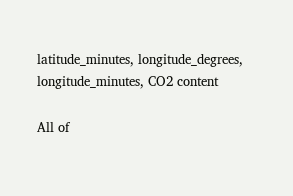latitude_minutes, longitude_degrees, longitude_minutes, CO2 content

All of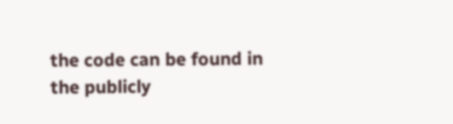the code can be found in the publicly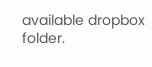available dropbox folder.